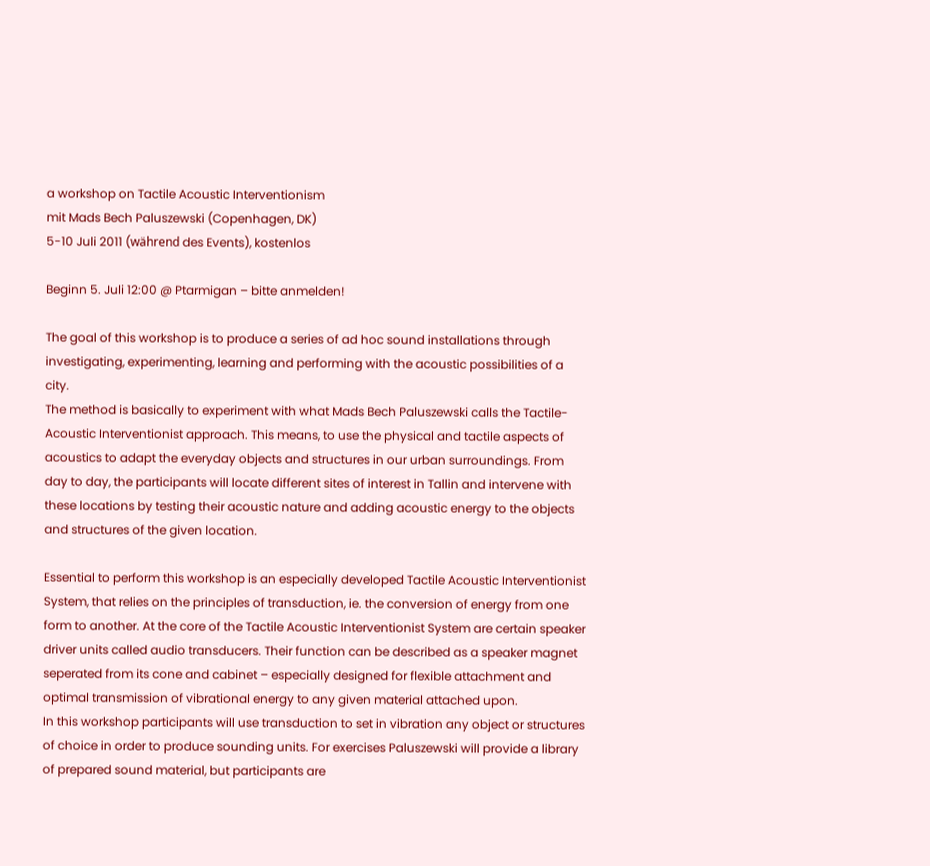a workshop on Tactile Acoustic Interventionism
mit Mads Bech Paluszewski (Copenhagen, DK)
5-10 Juli 2011 (während des Events), kostenlos

Beginn 5. Juli 12:00 @ Ptarmigan – bitte anmelden!

The goal of this workshop is to produce a series of ad hoc sound installations through investigating, experimenting, learning and performing with the acoustic possibilities of a city.
The method is basically to experiment with what Mads Bech Paluszewski calls the Tactile-Acoustic Interventionist approach. This means, to use the physical and tactile aspects of acoustics to adapt the everyday objects and structures in our urban surroundings. From day to day, the participants will locate different sites of interest in Tallin and intervene with these locations by testing their acoustic nature and adding acoustic energy to the objects and structures of the given location.

Essential to perform this workshop is an especially developed Tactile Acoustic Interventionist System, that relies on the principles of transduction, ie. the conversion of energy from one form to another. At the core of the Tactile Acoustic Interventionist System are certain speaker driver units called audio transducers. Their function can be described as a speaker magnet seperated from its cone and cabinet – especially designed for flexible attachment and optimal transmission of vibrational energy to any given material attached upon.
In this workshop participants will use transduction to set in vibration any object or structures of choice in order to produce sounding units. For exercises Paluszewski will provide a library of prepared sound material, but participants are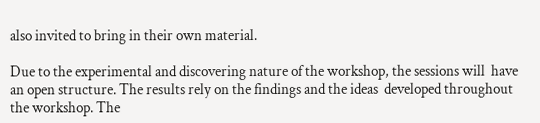also invited to bring in their own material.

Due to the experimental and discovering nature of the workshop, the sessions will  have an open structure. The results rely on the findings and the ideas  developed throughout the workshop. The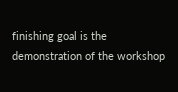finishing goal is the demonstration of the workshop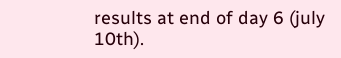results at end of day 6 (july 10th).